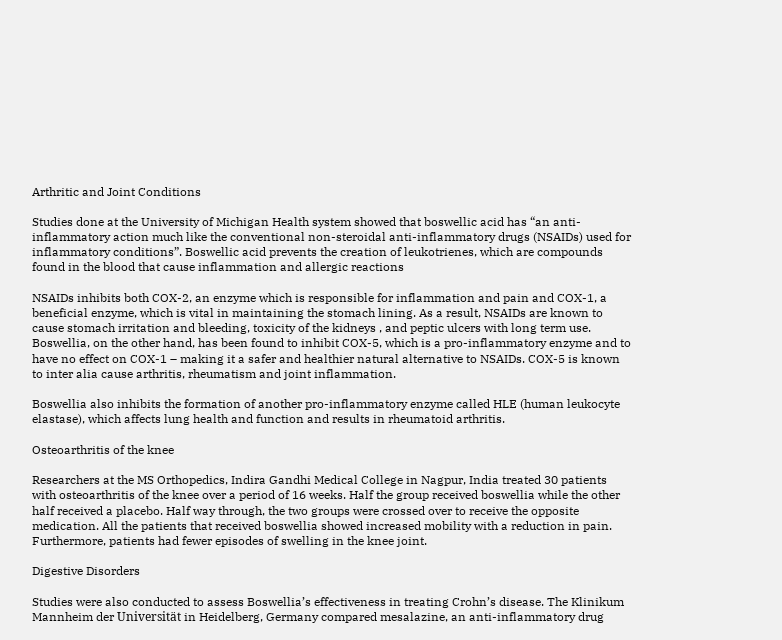Arthritic and Joint Conditions

Studies done at the University of Michigan Health system showed that boswellic acid has “an anti-inflammatory action much like the conventional non-steroidal anti-inflammatory drugs (NSAIDs) used for inflammatory conditions”. Boswellic acid prevents the creation of leukotrienes, which are compounds found in the blood that cause inflammation and allergic reactions

NSAIDs inhibits both COX-2, an enzyme which is responsible for inflammation and pain and COX-1, a beneficial enzyme, which is vital in maintaining the stomach lining. As a result, NSAIDs are known to cause stomach irritation and bleeding, toxicity of the kidneys , and peptic ulcers with long term use. Boswellia, on the other hand, has been found to inhibit COX-5, which is a pro-inflammatory enzyme and to have no effect on COX-1 – making it a safer and healthier natural alternative to NSAIDs. COX-5 is known to inter alia cause arthritis, rheumatism and joint inflammation.

Boswellia also inhibits the formation of another pro-inflammatory enzyme called HLE (human leukocyte elastase), which affects lung health and function and results in rheumatoid arthritis.

Osteoarthritis of the knee

Researchers at the MS Orthopedics, Indira Gandhi Medical College in Nagpur, India treated 30 patients with osteoarthritis of the knee over a period of 16 weeks. Half the group received boswellia while the other half received a placebo. Half way through, the two groups were crossed over to receive the opposite medication. All the patients that received boswellia showed increased mobility with a reduction in pain. Furthermore, patients had fewer episodes of swelling in the knee joint.

Digestive Disorders

Studies were also conducted to assess Boswellia’s effectiveness in treating Crohn’s disease. The Klinikum Mannheim der Universität in Heidelberg, Germany compared mesalazine, an anti-inflammatory drug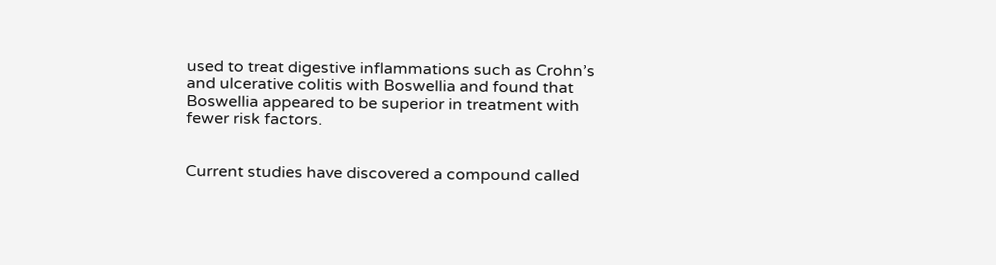used to treat digestive inflammations such as Crohn’s and ulcerative colitis with Boswellia and found that Boswellia appeared to be superior in treatment with fewer risk factors.


Current studies have discovered a compound called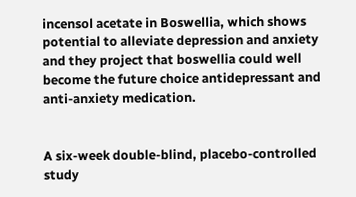incensol acetate in Boswellia, which shows potential to alleviate depression and anxiety and they project that boswellia could well become the future choice antidepressant and anti-anxiety medication.


A six-week double-blind, placebo-controlled study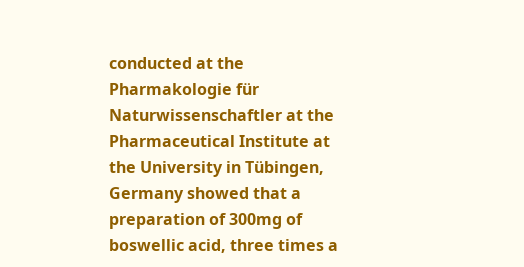conducted at the Pharmakologie für Naturwissenschaftler at the Pharmaceutical Institute at the University in Tübingen, Germany showed that a preparation of 300mg of boswellic acid, three times a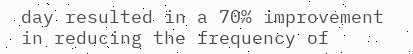day resulted in a 70% improvement in reducing the frequency of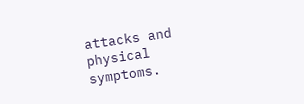attacks and physical symptoms.